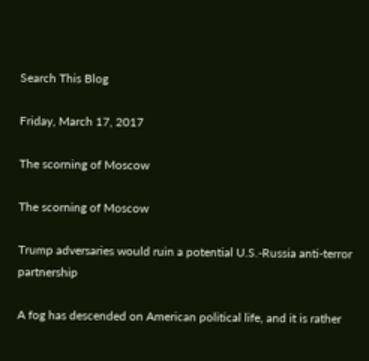Search This Blog

Friday, March 17, 2017

The scorning of Moscow

The scorning of Moscow

Trump adversaries would ruin a potential U.S.-Russia anti-terror partnership

A fog has descended on American political life, and it is rather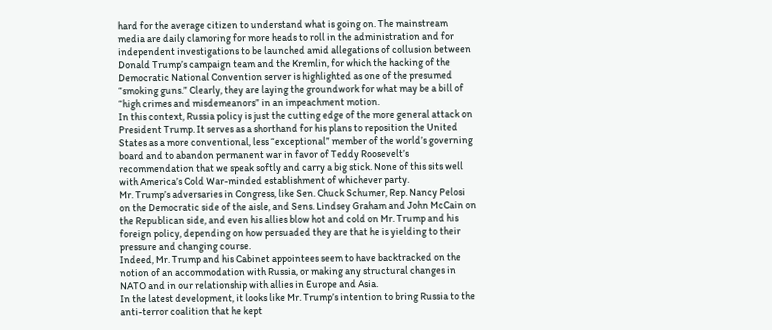hard for the average citizen to understand what is going on. The mainstream media are daily clamoring for more heads to roll in the administration and for independent investigations to be launched amid allegations of collusion between Donald Trump’s campaign team and the Kremlin, for which the hacking of the Democratic National Convention server is highlighted as one of the presumed “smoking guns.” Clearly, they are laying the groundwork for what may be a bill of “high crimes and misdemeanors” in an impeachment motion.
In this context, Russia policy is just the cutting edge of the more general attack on President Trump. It serves as a shorthand for his plans to reposition the United States as a more conventional, less “exceptional” member of the world’s governing board and to abandon permanent war in favor of Teddy Roosevelt’s recommendation that we speak softly and carry a big stick. None of this sits well with America’s Cold War-minded establishment of whichever party.
Mr. Trump’s adversaries in Congress, like Sen. Chuck Schumer, Rep. Nancy Pelosi on the Democratic side of the aisle, and Sens. Lindsey Graham and John McCain on the Republican side, and even his allies blow hot and cold on Mr. Trump and his foreign policy, depending on how persuaded they are that he is yielding to their pressure and changing course.
Indeed, Mr. Trump and his Cabinet appointees seem to have backtracked on the notion of an accommodation with Russia, or making any structural changes in NATO and in our relationship with allies in Europe and Asia.
In the latest development, it looks like Mr. Trump’s intention to bring Russia to the anti-terror coalition that he kept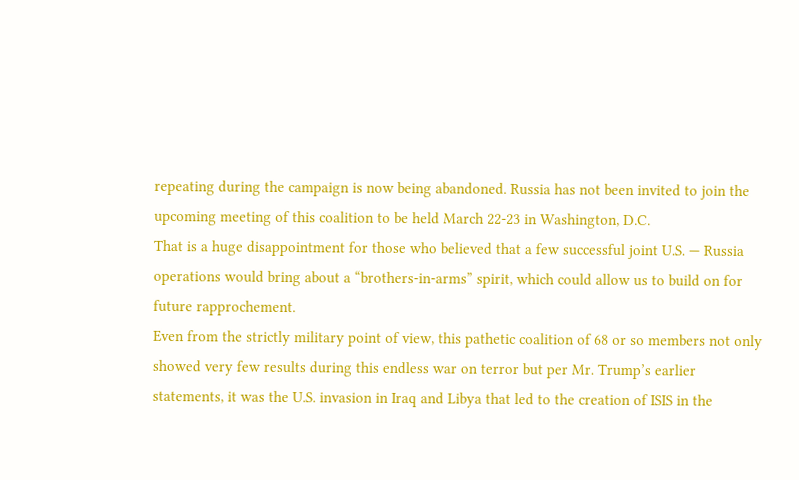repeating during the campaign is now being abandoned. Russia has not been invited to join the upcoming meeting of this coalition to be held March 22-23 in Washington, D.C.
That is a huge disappointment for those who believed that a few successful joint U.S. — Russia operations would bring about a “brothers-in-arms” spirit, which could allow us to build on for future rapprochement.
Even from the strictly military point of view, this pathetic coalition of 68 or so members not only showed very few results during this endless war on terror but per Mr. Trump’s earlier statements, it was the U.S. invasion in Iraq and Libya that led to the creation of ISIS in the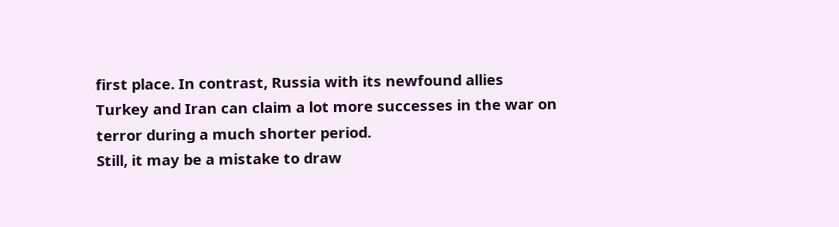first place. In contrast, Russia with its newfound allies Turkey and Iran can claim a lot more successes in the war on terror during a much shorter period.
Still, it may be a mistake to draw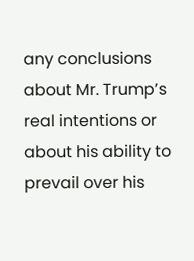any conclusions about Mr. Trump’s real intentions or about his ability to prevail over his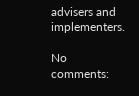advisers and implementers.

No comments: